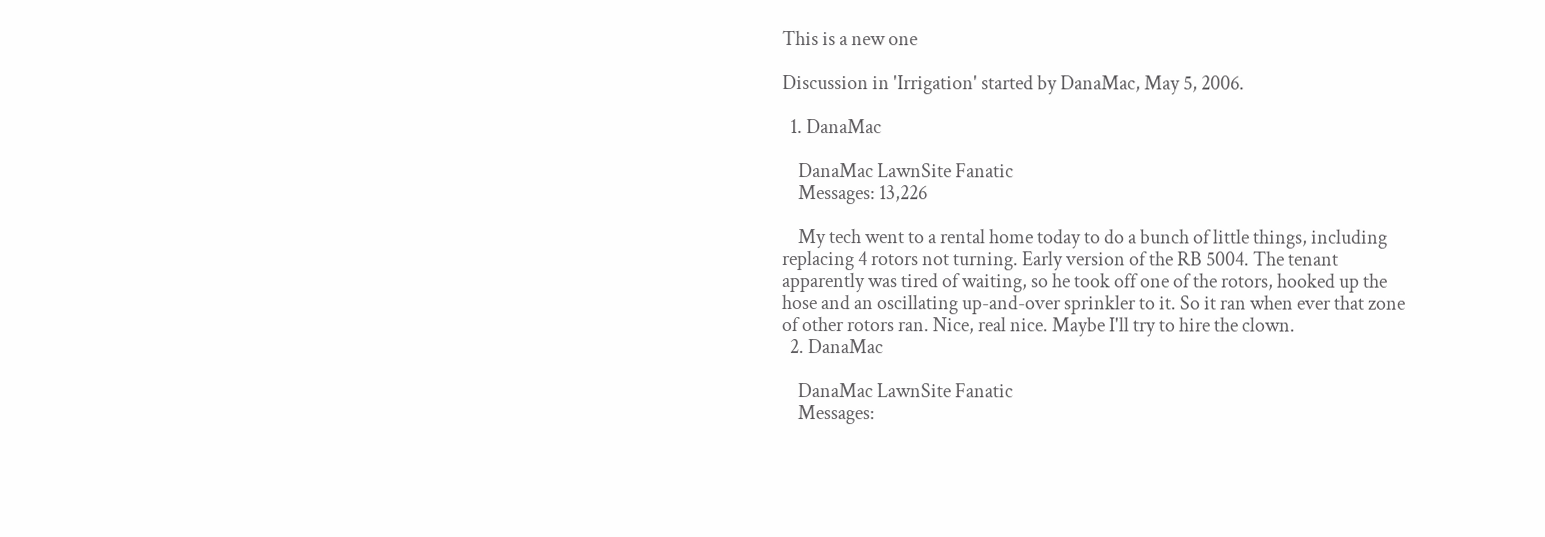This is a new one

Discussion in 'Irrigation' started by DanaMac, May 5, 2006.

  1. DanaMac

    DanaMac LawnSite Fanatic
    Messages: 13,226

    My tech went to a rental home today to do a bunch of little things, including replacing 4 rotors not turning. Early version of the RB 5004. The tenant apparently was tired of waiting, so he took off one of the rotors, hooked up the hose and an oscillating up-and-over sprinkler to it. So it ran when ever that zone of other rotors ran. Nice, real nice. Maybe I'll try to hire the clown.
  2. DanaMac

    DanaMac LawnSite Fanatic
    Messages: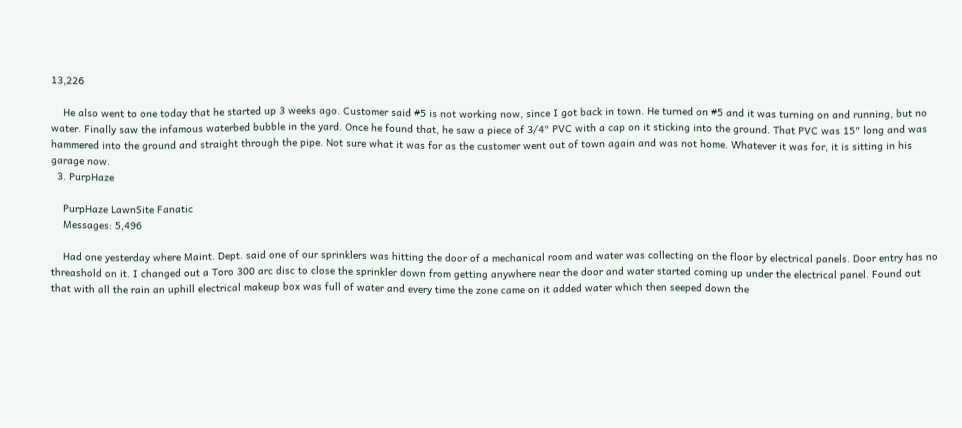13,226

    He also went to one today that he started up 3 weeks ago. Customer said #5 is not working now, since I got back in town. He turned on #5 and it was turning on and running, but no water. Finally saw the infamous waterbed bubble in the yard. Once he found that, he saw a piece of 3/4" PVC with a cap on it sticking into the ground. That PVC was 15" long and was hammered into the ground and straight through the pipe. Not sure what it was for as the customer went out of town again and was not home. Whatever it was for, it is sitting in his garage now.
  3. PurpHaze

    PurpHaze LawnSite Fanatic
    Messages: 5,496

    Had one yesterday where Maint. Dept. said one of our sprinklers was hitting the door of a mechanical room and water was collecting on the floor by electrical panels. Door entry has no threashold on it. I changed out a Toro 300 arc disc to close the sprinkler down from getting anywhere near the door and water started coming up under the electrical panel. Found out that with all the rain an uphill electrical makeup box was full of water and every time the zone came on it added water which then seeped down the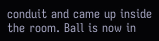conduit and came up inside the room. Ball is now in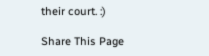their court. :)

Share This Page